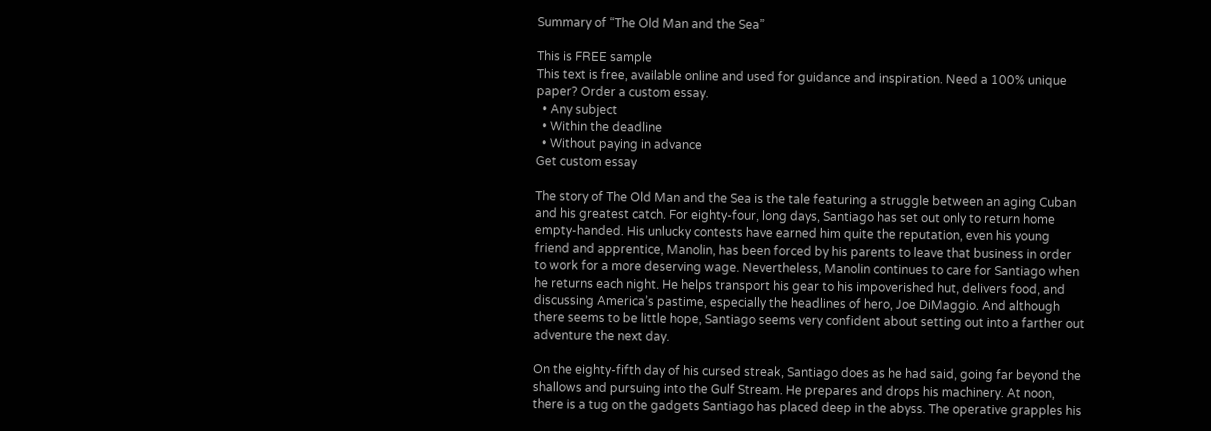Summary of “The Old Man and the Sea”

This is FREE sample
This text is free, available online and used for guidance and inspiration. Need a 100% unique paper? Order a custom essay.
  • Any subject
  • Within the deadline
  • Without paying in advance
Get custom essay

The story of The Old Man and the Sea is the tale featuring a struggle between an aging Cuban and his greatest catch. For eighty-four, long days, Santiago has set out only to return home empty-handed. His unlucky contests have earned him quite the reputation, even his young friend and apprentice, Manolin, has been forced by his parents to leave that business in order to work for a more deserving wage. Nevertheless, Manolin continues to care for Santiago when he returns each night. He helps transport his gear to his impoverished hut, delivers food, and discussing America’s pastime, especially the headlines of hero, Joe DiMaggio. And although there seems to be little hope, Santiago seems very confident about setting out into a farther out adventure the next day.

On the eighty-fifth day of his cursed streak, Santiago does as he had said, going far beyond the shallows and pursuing into the Gulf Stream. He prepares and drops his machinery. At noon, there is a tug on the gadgets Santiago has placed deep in the abyss. The operative grapples his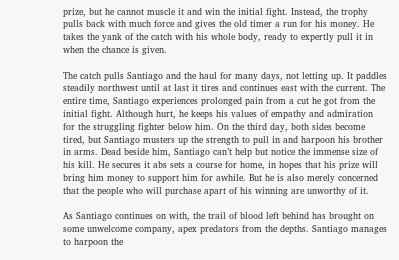prize, but he cannot muscle it and win the initial fight. Instead, the trophy pulls back with much force and gives the old timer a run for his money. He takes the yank of the catch with his whole body, ready to expertly pull it in when the chance is given.

The catch pulls Santiago and the haul for many days, not letting up. It paddles steadily northwest until at last it tires and continues east with the current. The entire time, Santiago experiences prolonged pain from a cut he got from the initial fight. Although hurt, he keeps his values of empathy and admiration for the struggling fighter below him. On the third day, both sides become tired, but Santiago musters up the strength to pull in and harpoon his brother in arms. Dead beside him, Santiago can’t help but notice the immense size of his kill. He secures it abs sets a course for home, in hopes that his prize will bring him money to support him for awhile. But he is also merely concerned that the people who will purchase apart of his winning are unworthy of it.

As Santiago continues on with, the trail of blood left behind has brought on some unwelcome company, apex predators from the depths. Santiago manages to harpoon the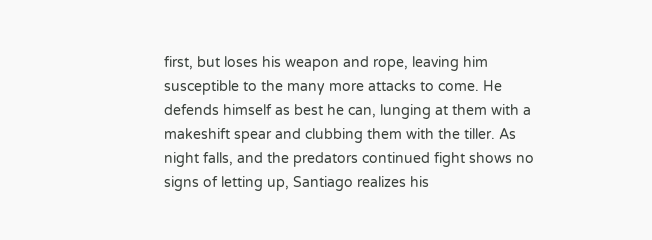first, but loses his weapon and rope, leaving him susceptible to the many more attacks to come. He defends himself as best he can, lunging at them with a makeshift spear and clubbing them with the tiller. As night falls, and the predators continued fight shows no signs of letting up, Santiago realizes his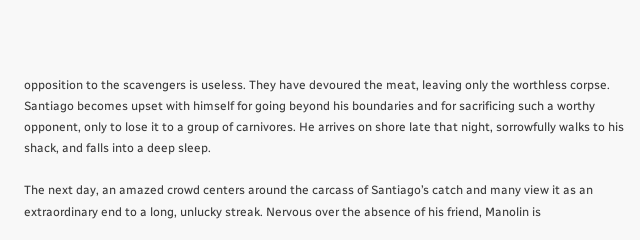opposition to the scavengers is useless. They have devoured the meat, leaving only the worthless corpse. Santiago becomes upset with himself for going beyond his boundaries and for sacrificing such a worthy opponent, only to lose it to a group of carnivores. He arrives on shore late that night, sorrowfully walks to his shack, and falls into a deep sleep.

The next day, an amazed crowd centers around the carcass of Santiago’s catch and many view it as an extraordinary end to a long, unlucky streak. Nervous over the absence of his friend, Manolin is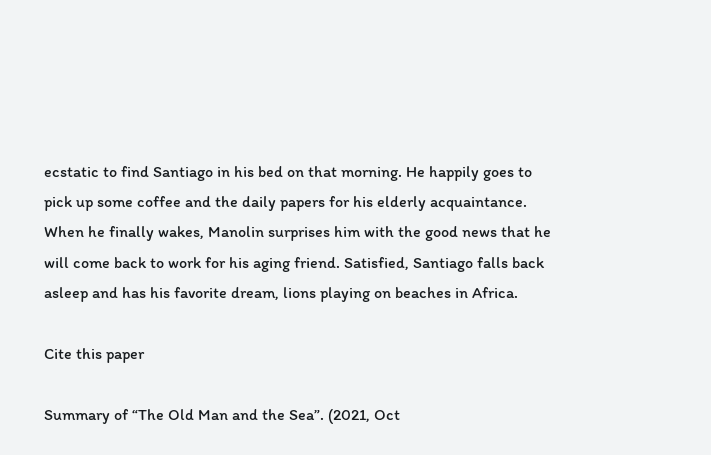ecstatic to find Santiago in his bed on that morning. He happily goes to pick up some coffee and the daily papers for his elderly acquaintance. When he finally wakes, Manolin surprises him with the good news that he will come back to work for his aging friend. Satisfied, Santiago falls back asleep and has his favorite dream, lions playing on beaches in Africa.

Cite this paper

Summary of “The Old Man and the Sea”. (2021, Oct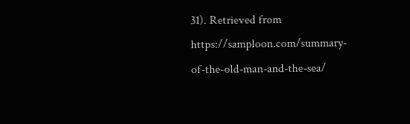31). Retrieved from https://samploon.com/summary-of-the-old-man-and-the-sea/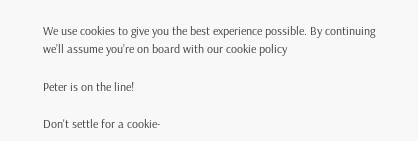We use cookies to give you the best experience possible. By continuing we’ll assume you’re on board with our cookie policy

Peter is on the line!

Don't settle for a cookie-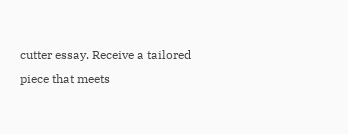cutter essay. Receive a tailored piece that meets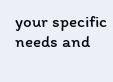your specific needs and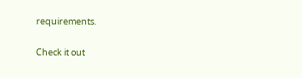requirements.

Check it out